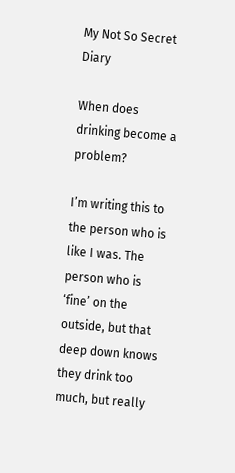My Not So Secret Diary

When does drinking become a problem?

I’m writing this to the person who is like I was. The person who is ‘fine’ on the outside, but that deep down knows they drink too much, but really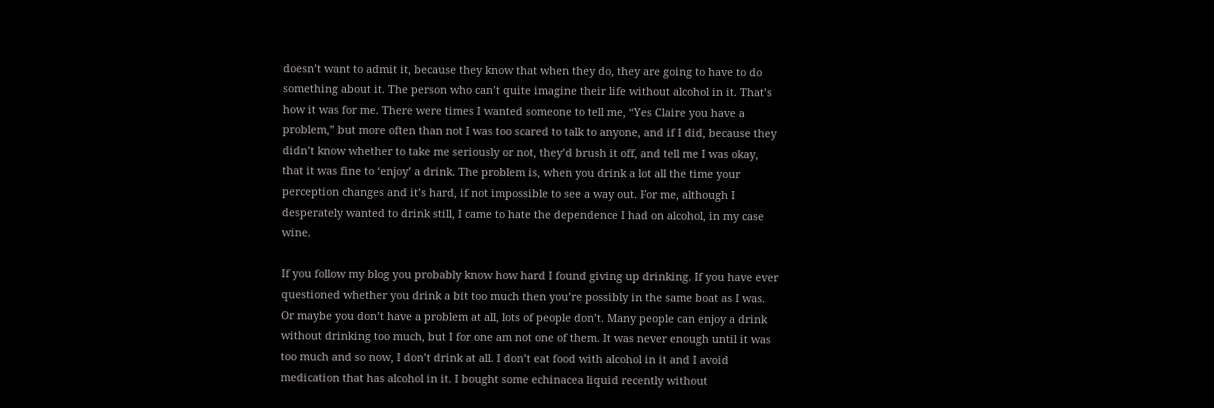doesn’t want to admit it, because they know that when they do, they are going to have to do something about it. The person who can’t quite imagine their life without alcohol in it. That’s how it was for me. There were times I wanted someone to tell me, “Yes Claire you have a problem,” but more often than not I was too scared to talk to anyone, and if I did, because they didn’t know whether to take me seriously or not, they’d brush it off, and tell me I was okay, that it was fine to ‘enjoy’ a drink. The problem is, when you drink a lot all the time your perception changes and it’s hard, if not impossible to see a way out. For me, although I desperately wanted to drink still, I came to hate the dependence I had on alcohol, in my case wine.

If you follow my blog you probably know how hard I found giving up drinking. If you have ever questioned whether you drink a bit too much then you’re possibly in the same boat as I was. Or maybe you don’t have a problem at all, lots of people don’t. Many people can enjoy a drink without drinking too much, but I for one am not one of them. It was never enough until it was too much and so now, I don’t drink at all. I don’t eat food with alcohol in it and I avoid medication that has alcohol in it. I bought some echinacea liquid recently without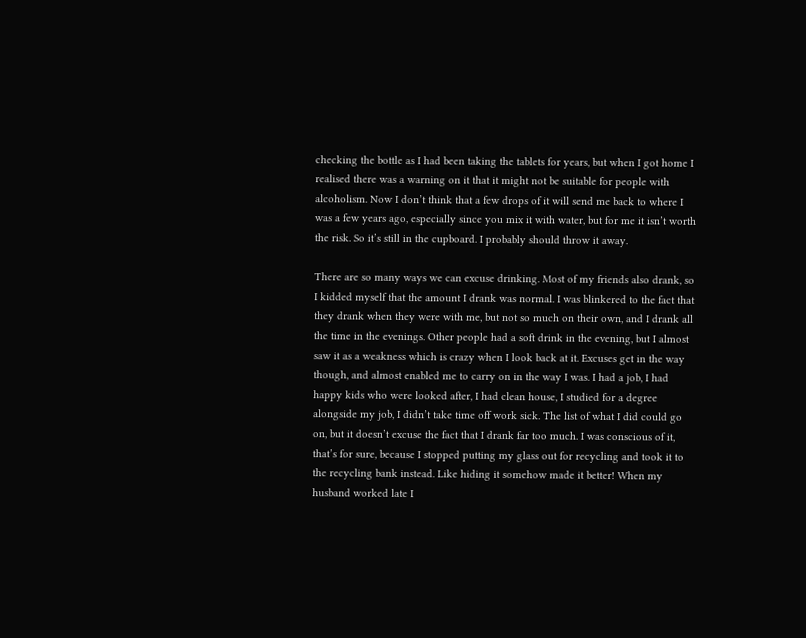checking the bottle as I had been taking the tablets for years, but when I got home I realised there was a warning on it that it might not be suitable for people with alcoholism. Now I don’t think that a few drops of it will send me back to where I was a few years ago, especially since you mix it with water, but for me it isn’t worth the risk. So it’s still in the cupboard. I probably should throw it away.

There are so many ways we can excuse drinking. Most of my friends also drank, so I kidded myself that the amount I drank was normal. I was blinkered to the fact that they drank when they were with me, but not so much on their own, and I drank all the time in the evenings. Other people had a soft drink in the evening, but I almost saw it as a weakness which is crazy when I look back at it. Excuses get in the way though, and almost enabled me to carry on in the way I was. I had a job, I had happy kids who were looked after, I had clean house, I studied for a degree alongside my job, I didn’t take time off work sick. The list of what I did could go on, but it doesn’t excuse the fact that I drank far too much. I was conscious of it, that’s for sure, because I stopped putting my glass out for recycling and took it to the recycling bank instead. Like hiding it somehow made it better! When my husband worked late I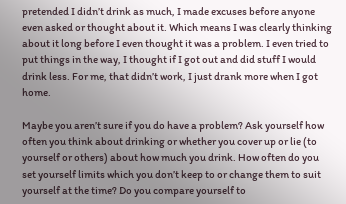pretended I didn’t drink as much, I made excuses before anyone even asked or thought about it. Which means I was clearly thinking about it long before I even thought it was a problem. I even tried to put things in the way, I thought if I got out and did stuff I would drink less. For me, that didn’t work, I just drank more when I got home.

Maybe you aren’t sure if you do have a problem? Ask yourself how often you think about drinking or whether you cover up or lie (to yourself or others) about how much you drink. How often do you set yourself limits which you don’t keep to or change them to suit yourself at the time? Do you compare yourself to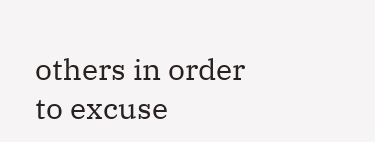others in order to excuse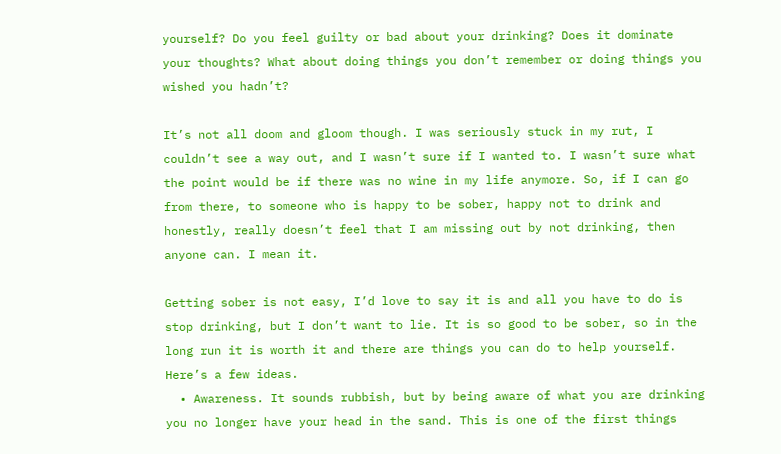yourself? Do you feel guilty or bad about your drinking? Does it dominate your thoughts? What about doing things you don’t remember or doing things you wished you hadn’t?

It’s not all doom and gloom though. I was seriously stuck in my rut, I couldn’t see a way out, and I wasn’t sure if I wanted to. I wasn’t sure what the point would be if there was no wine in my life anymore. So, if I can go from there, to someone who is happy to be sober, happy not to drink and honestly, really doesn’t feel that I am missing out by not drinking, then anyone can. I mean it.

Getting sober is not easy, I’d love to say it is and all you have to do is stop drinking, but I don’t want to lie. It is so good to be sober, so in the long run it is worth it and there are things you can do to help yourself. Here’s a few ideas.
  • Awareness. It sounds rubbish, but by being aware of what you are drinking you no longer have your head in the sand. This is one of the first things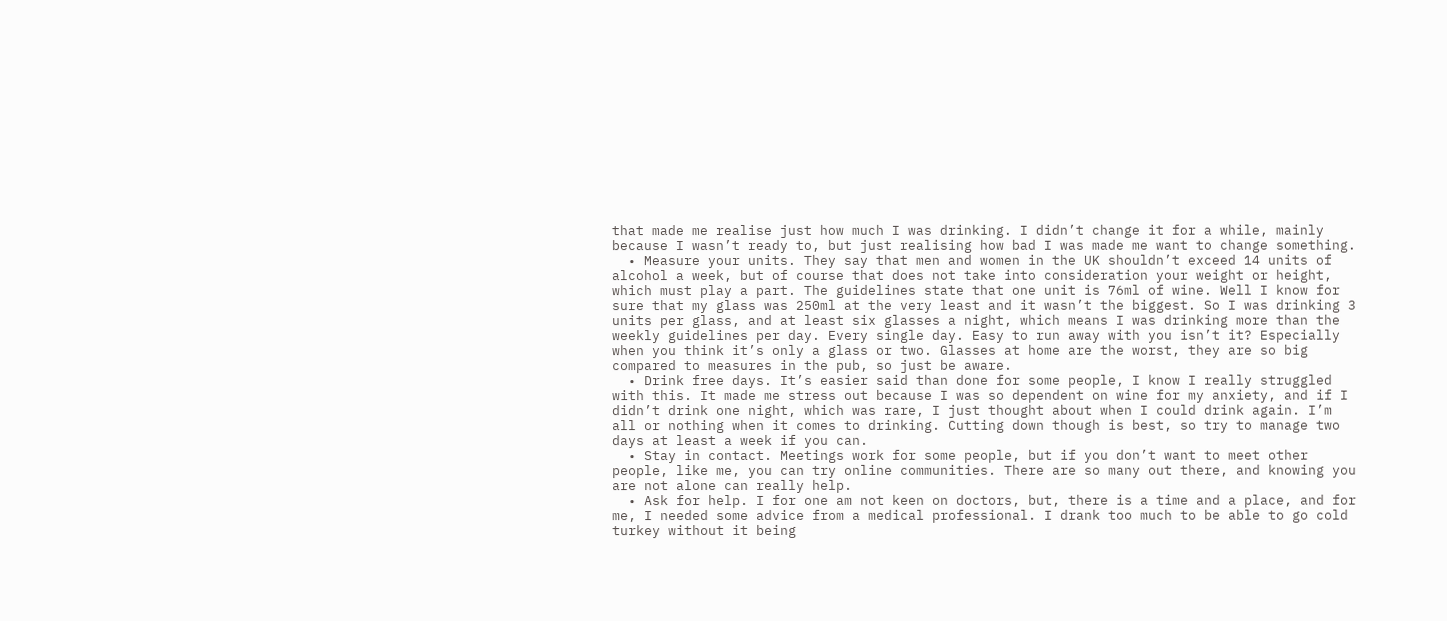that made me realise just how much I was drinking. I didn’t change it for a while, mainly because I wasn’t ready to, but just realising how bad I was made me want to change something.
  • Measure your units. They say that men and women in the UK shouldn’t exceed 14 units of alcohol a week, but of course that does not take into consideration your weight or height, which must play a part. The guidelines state that one unit is 76ml of wine. Well I know for sure that my glass was 250ml at the very least and it wasn’t the biggest. So I was drinking 3 units per glass, and at least six glasses a night, which means I was drinking more than the weekly guidelines per day. Every single day. Easy to run away with you isn’t it? Especially when you think it’s only a glass or two. Glasses at home are the worst, they are so big compared to measures in the pub, so just be aware.
  • Drink free days. It’s easier said than done for some people, I know I really struggled with this. It made me stress out because I was so dependent on wine for my anxiety, and if I didn’t drink one night, which was rare, I just thought about when I could drink again. I’m all or nothing when it comes to drinking. Cutting down though is best, so try to manage two days at least a week if you can.
  • Stay in contact. Meetings work for some people, but if you don’t want to meet other people, like me, you can try online communities. There are so many out there, and knowing you are not alone can really help.
  • Ask for help. I for one am not keen on doctors, but, there is a time and a place, and for me, I needed some advice from a medical professional. I drank too much to be able to go cold turkey without it being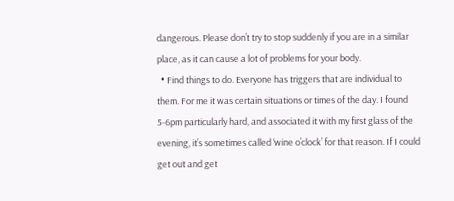dangerous. Please don’t try to stop suddenly if you are in a similar place, as it can cause a lot of problems for your body.
  • Find things to do. Everyone has triggers that are individual to them. For me it was certain situations or times of the day. I found 5-6pm particularly hard, and associated it with my first glass of the evening, it’s sometimes called ‘wine o’clock’ for that reason. If I could get out and get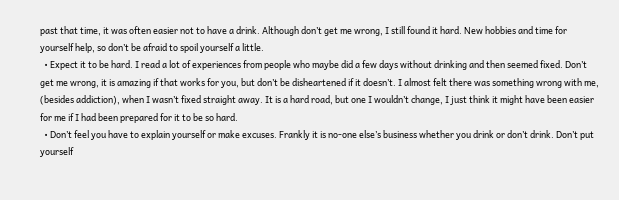past that time, it was often easier not to have a drink. Although don’t get me wrong, I still found it hard. New hobbies and time for yourself help, so don’t be afraid to spoil yourself a little.
  • Expect it to be hard. I read a lot of experiences from people who maybe did a few days without drinking and then seemed fixed. Don’t get me wrong, it is amazing if that works for you, but don’t be disheartened if it doesn’t. I almost felt there was something wrong with me, (besides addiction), when I wasn’t fixed straight away. It is a hard road, but one I wouldn’t change, I just think it might have been easier for me if I had been prepared for it to be so hard.
  • Don’t feel you have to explain yourself or make excuses. Frankly it is no-one else’s business whether you drink or don’t drink. Don’t put yourself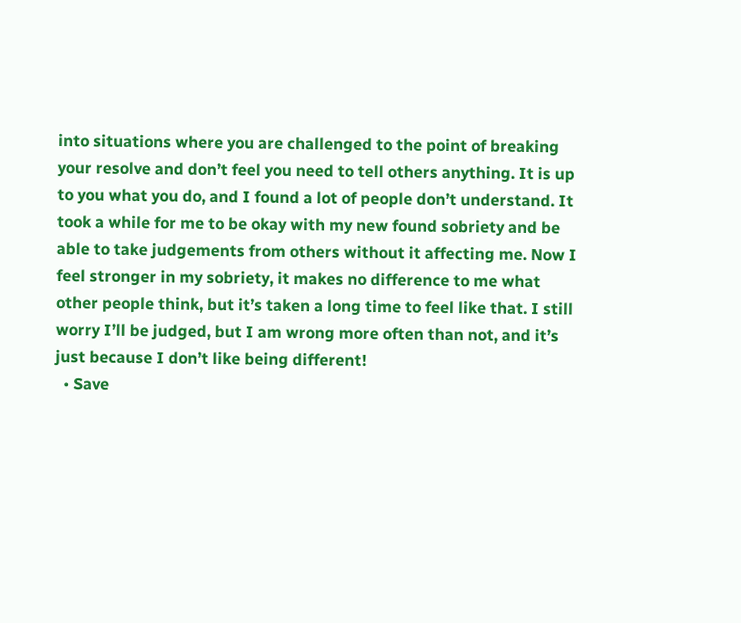into situations where you are challenged to the point of breaking your resolve and don’t feel you need to tell others anything. It is up to you what you do, and I found a lot of people don’t understand. It took a while for me to be okay with my new found sobriety and be able to take judgements from others without it affecting me. Now I feel stronger in my sobriety, it makes no difference to me what other people think, but it’s taken a long time to feel like that. I still worry I’ll be judged, but I am wrong more often than not, and it’s just because I don’t like being different!
  • Save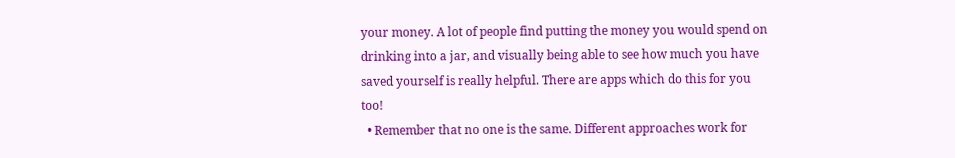your money. A lot of people find putting the money you would spend on drinking into a jar, and visually being able to see how much you have saved yourself is really helpful. There are apps which do this for you too!
  • Remember that no one is the same. Different approaches work for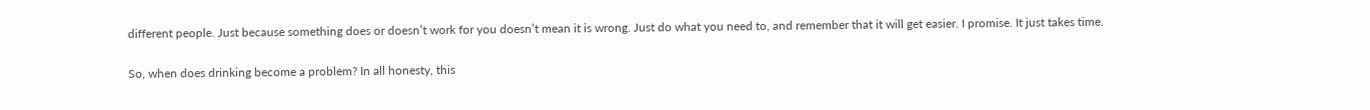different people. Just because something does or doesn’t work for you doesn’t mean it is wrong. Just do what you need to, and remember that it will get easier. I promise. It just takes time.

So, when does drinking become a problem? In all honesty, this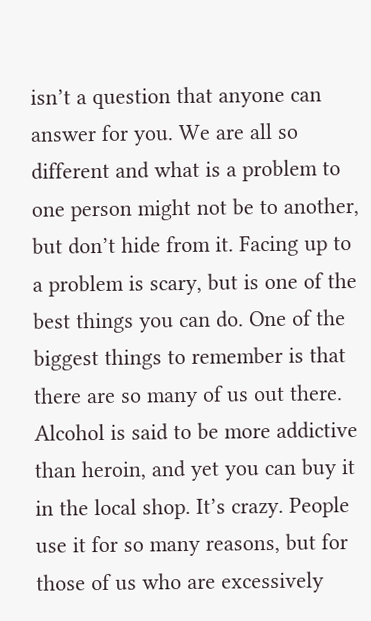isn’t a question that anyone can answer for you. We are all so different and what is a problem to one person might not be to another, but don’t hide from it. Facing up to a problem is scary, but is one of the best things you can do. One of the biggest things to remember is that there are so many of us out there. Alcohol is said to be more addictive than heroin, and yet you can buy it in the local shop. It’s crazy. People use it for so many reasons, but for those of us who are excessively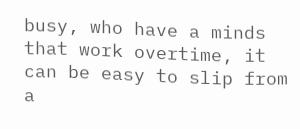busy, who have a minds that work overtime, it can be easy to slip from a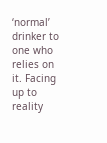‘normal’ drinker to one who relies on it. Facing up to reality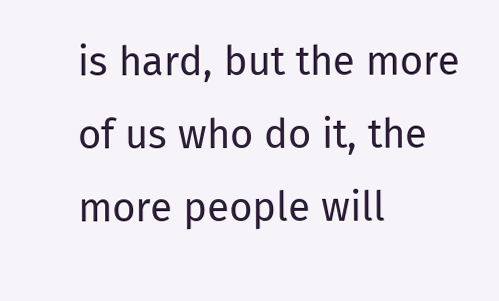is hard, but the more of us who do it, the more people will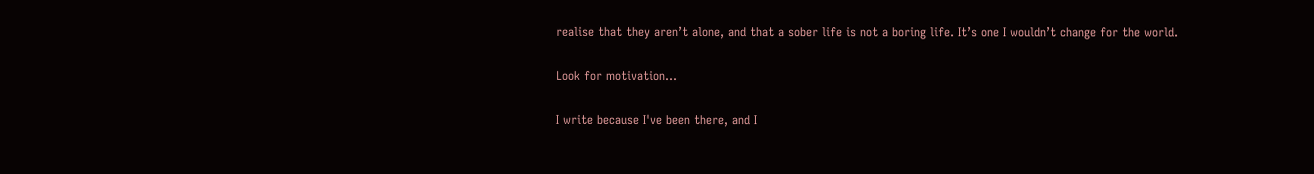realise that they aren’t alone, and that a sober life is not a boring life. It’s one I wouldn’t change for the world.

Look for motivation...

I write because I've been there, and I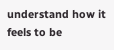understand how it feels to be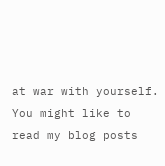at war with yourself. You might like to read my blog posts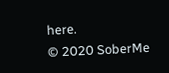here.
© 2020 SoberMe